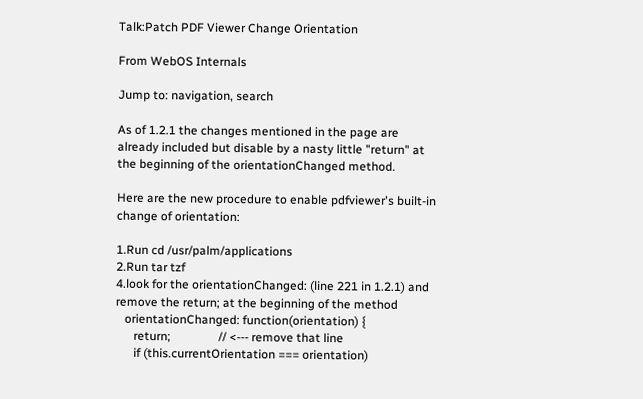Talk:Patch PDF Viewer Change Orientation

From WebOS Internals

Jump to: navigation, search

As of 1.2.1 the changes mentioned in the page are already included but disable by a nasty little "return" at the beginning of the orientationChanged method.

Here are the new procedure to enable pdfviewer's built-in change of orientation:

1.Run cd /usr/palm/applications
2.Run tar tzf
4.look for the orientationChanged: (line 221 in 1.2.1) and remove the return; at the beginning of the method
   orientationChanged: function(orientation) {
      return;                // <--- remove that line
      if (this.currentOrientation === orientation)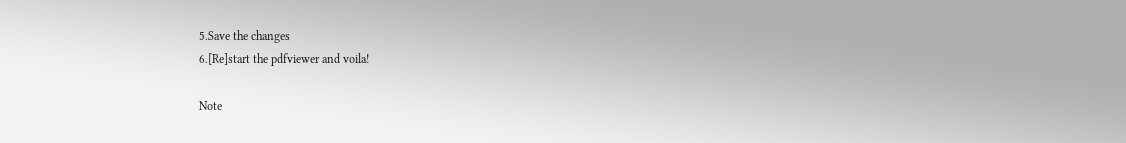5.Save the changes
6.[Re]start the pdfviewer and voila!

Note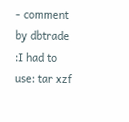- comment by dbtrade :I had to use: tar xzf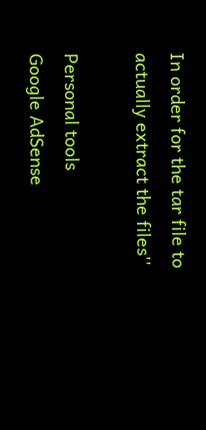In order for the tar file to actually extract the files''

Personal tools
Google AdSense